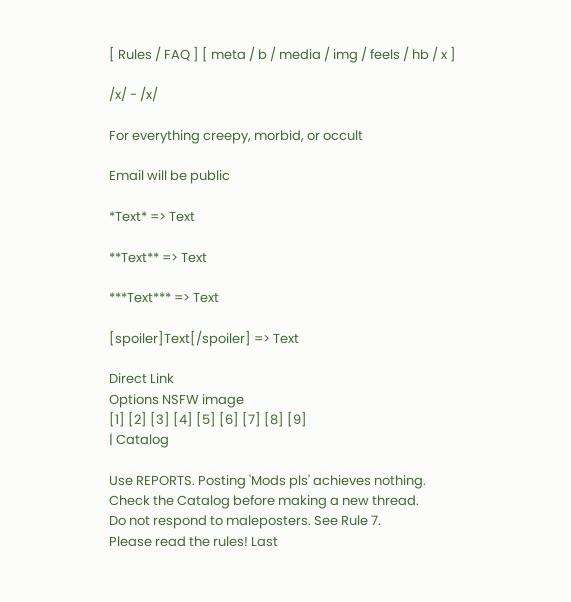[ Rules / FAQ ] [ meta / b / media / img / feels / hb / x ]

/x/ - /x/

For everything creepy, morbid, or occult

Email will be public

*Text* => Text

**Text** => Text

***Text*** => Text

[spoiler]Text[/spoiler] => Text

Direct Link
Options NSFW image
[1] [2] [3] [4] [5] [6] [7] [8] [9]
| Catalog

Use REPORTS. Posting 'Mods pls' achieves nothing.
Check the Catalog before making a new thread.
Do not respond to maleposters. See Rule 7.
Please read the rules! Last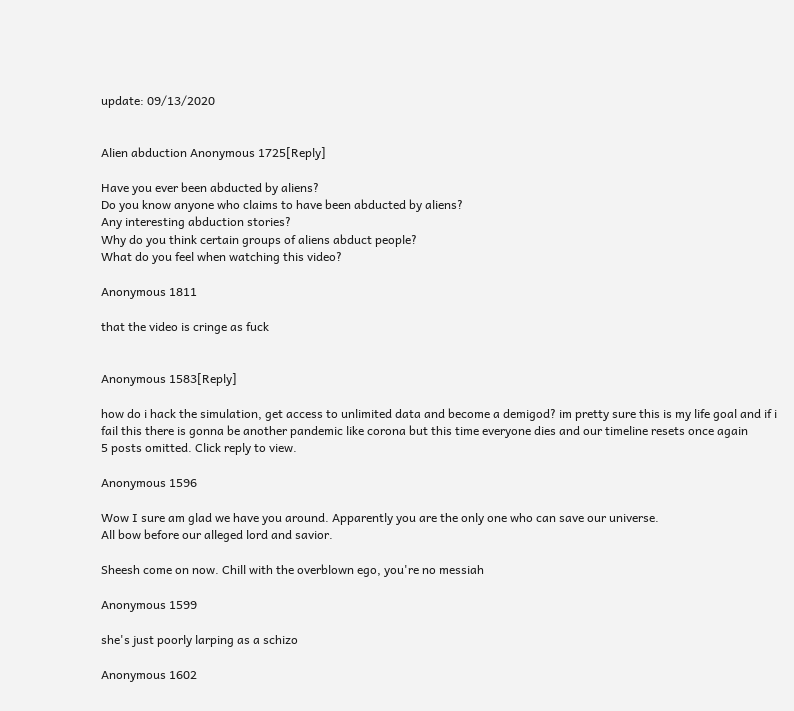update: 09/13/2020


Alien abduction Anonymous 1725[Reply]

Have you ever been abducted by aliens?
Do you know anyone who claims to have been abducted by aliens?
Any interesting abduction stories?
Why do you think certain groups of aliens abduct people?
What do you feel when watching this video?

Anonymous 1811

that the video is cringe as fuck


Anonymous 1583[Reply]

how do i hack the simulation, get access to unlimited data and become a demigod? im pretty sure this is my life goal and if i fail this there is gonna be another pandemic like corona but this time everyone dies and our timeline resets once again
5 posts omitted. Click reply to view.

Anonymous 1596

Wow I sure am glad we have you around. Apparently you are the only one who can save our universe.
All bow before our alleged lord and savior.

Sheesh come on now. Chill with the overblown ego, you're no messiah

Anonymous 1599

she's just poorly larping as a schizo

Anonymous 1602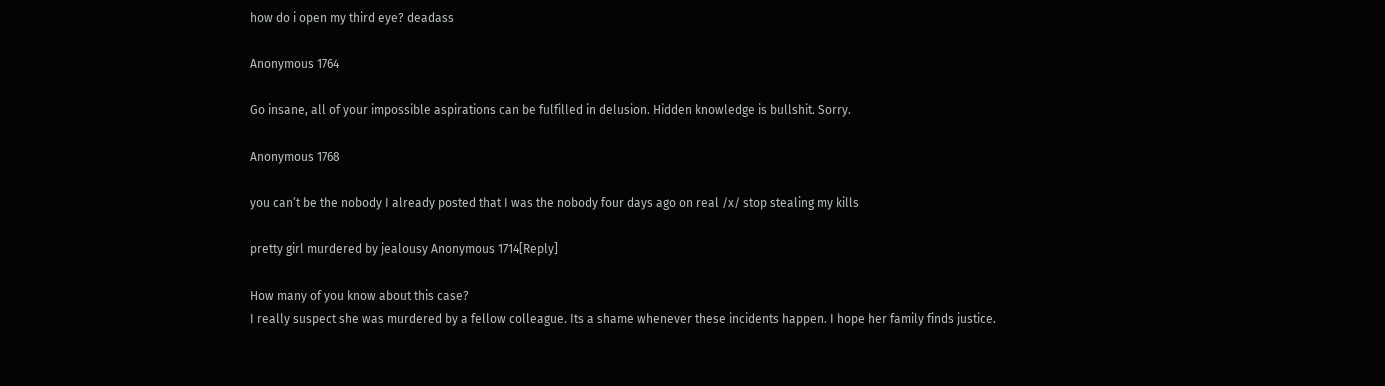how do i open my third eye? deadass

Anonymous 1764

Go insane, all of your impossible aspirations can be fulfilled in delusion. Hidden knowledge is bullshit. Sorry.

Anonymous 1768

you can’t be the nobody I already posted that I was the nobody four days ago on real /x/ stop stealing my kills

pretty girl murdered by jealousy Anonymous 1714[Reply]

How many of you know about this case?
I really suspect she was murdered by a fellow colleague. Its a shame whenever these incidents happen. I hope her family finds justice.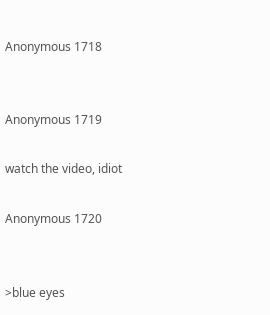Anonymous 1718


Anonymous 1719

watch the video, idiot

Anonymous 1720


>blue eyes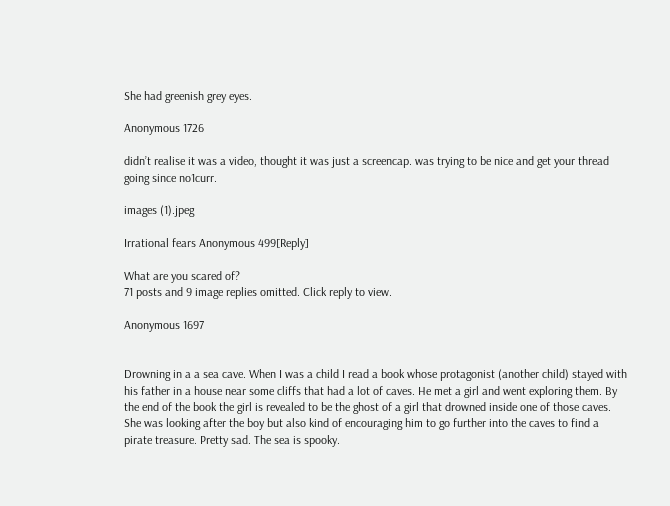She had greenish grey eyes.

Anonymous 1726

didn’t realise it was a video, thought it was just a screencap. was trying to be nice and get your thread going since no1curr.

images (1).jpeg

Irrational fears Anonymous 499[Reply]

What are you scared of?
71 posts and 9 image replies omitted. Click reply to view.

Anonymous 1697


Drowning in a a sea cave. When I was a child I read a book whose protagonist (another child) stayed with his father in a house near some cliffs that had a lot of caves. He met a girl and went exploring them. By the end of the book the girl is revealed to be the ghost of a girl that drowned inside one of those caves. She was looking after the boy but also kind of encouraging him to go further into the caves to find a pirate treasure. Pretty sad. The sea is spooky.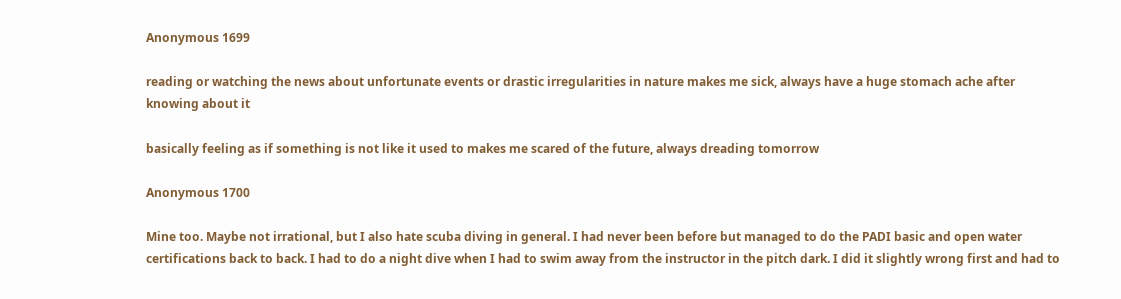Anonymous 1699

reading or watching the news about unfortunate events or drastic irregularities in nature makes me sick, always have a huge stomach ache after knowing about it

basically feeling as if something is not like it used to makes me scared of the future, always dreading tomorrow

Anonymous 1700

Mine too. Maybe not irrational, but I also hate scuba diving in general. I had never been before but managed to do the PADI basic and open water certifications back to back. I had to do a night dive when I had to swim away from the instructor in the pitch dark. I did it slightly wrong first and had to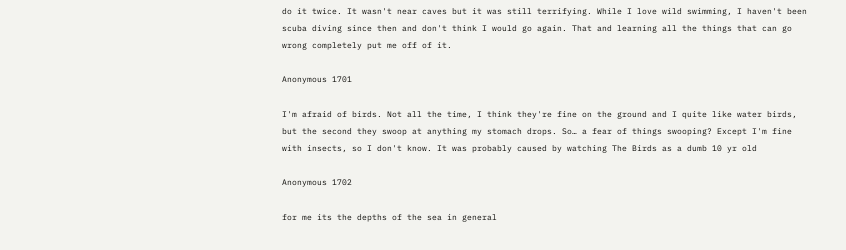do it twice. It wasn't near caves but it was still terrifying. While I love wild swimming, I haven't been scuba diving since then and don't think I would go again. That and learning all the things that can go wrong completely put me off of it.

Anonymous 1701

I'm afraid of birds. Not all the time, I think they're fine on the ground and I quite like water birds, but the second they swoop at anything my stomach drops. So… a fear of things swooping? Except I'm fine with insects, so I don't know. It was probably caused by watching The Birds as a dumb 10 yr old

Anonymous 1702

for me its the depths of the sea in general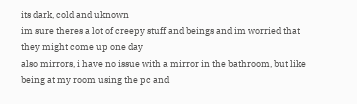its dark, cold and uknown
im sure theres a lot of creepy stuff and beings and im worried that they might come up one day
also mirrors, i have no issue with a mirror in the bathroom, but like being at my room using the pc and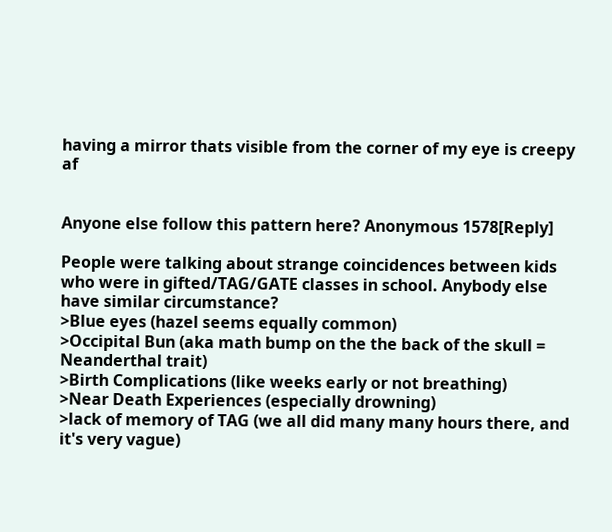having a mirror thats visible from the corner of my eye is creepy af


Anyone else follow this pattern here? Anonymous 1578[Reply]

People were talking about strange coincidences between kids who were in gifted/TAG/GATE classes in school. Anybody else have similar circumstance?
>Blue eyes (hazel seems equally common)
>Occipital Bun (aka math bump on the the back of the skull = Neanderthal trait)
>Birth Complications (like weeks early or not breathing)
>Near Death Experiences (especially drowning)
>lack of memory of TAG (we all did many many hours there, and it's very vague)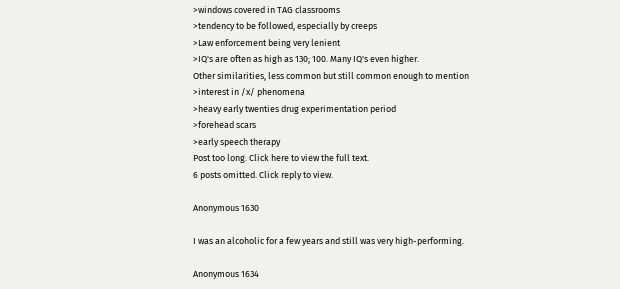>windows covered in TAG classrooms
>tendency to be followed, especially by creeps
>Law enforcement being very lenient
>IQ's are often as high as 130; 100. Many IQ's even higher.
Other similarities, less common but still common enough to mention
>interest in /x/ phenomena
>heavy early twenties drug experimentation period
>forehead scars
>early speech therapy
Post too long. Click here to view the full text.
6 posts omitted. Click reply to view.

Anonymous 1630

I was an alcoholic for a few years and still was very high-performing.

Anonymous 1634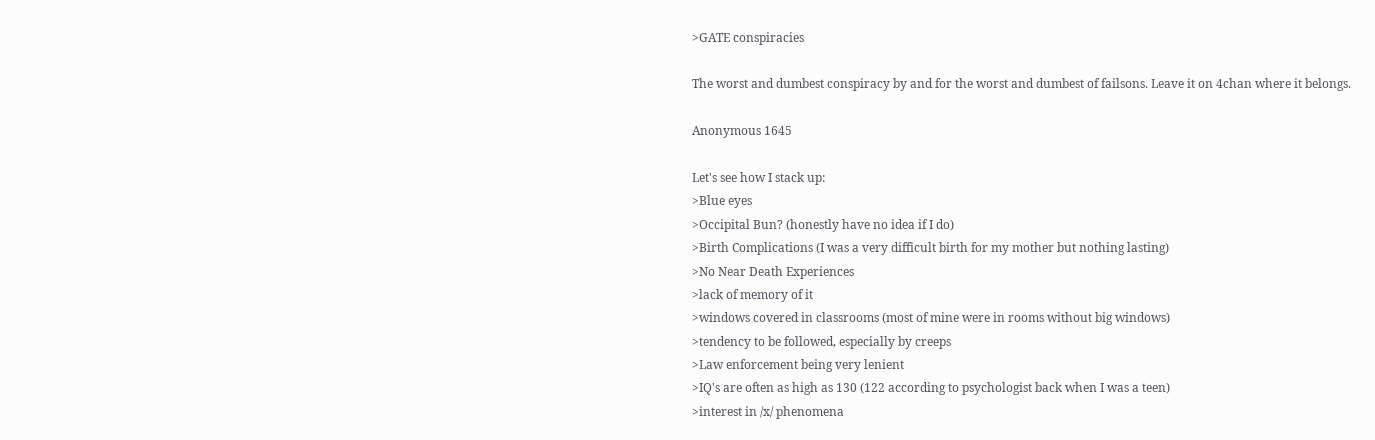>GATE conspiracies

The worst and dumbest conspiracy by and for the worst and dumbest of failsons. Leave it on 4chan where it belongs.

Anonymous 1645

Let's see how I stack up:
>Blue eyes
>Occipital Bun? (honestly have no idea if I do)
>Birth Complications (I was a very difficult birth for my mother but nothing lasting)
>No Near Death Experiences
>lack of memory of it
>windows covered in classrooms (most of mine were in rooms without big windows)
>tendency to be followed, especially by creeps
>Law enforcement being very lenient
>IQ's are often as high as 130 (122 according to psychologist back when I was a teen)
>interest in /x/ phenomena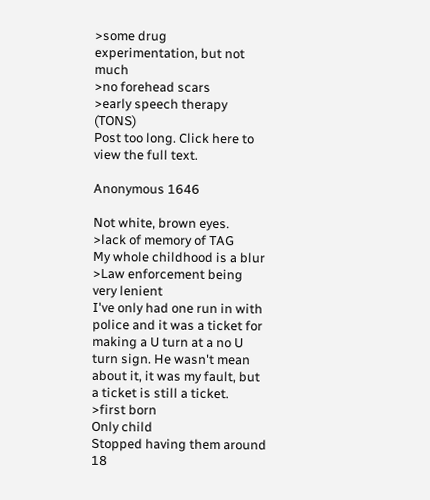>some drug experimentation, but not much
>no forehead scars
>early speech therapy (TONS)
Post too long. Click here to view the full text.

Anonymous 1646

Not white, brown eyes.
>lack of memory of TAG
My whole childhood is a blur
>Law enforcement being very lenient
I've only had one run in with police and it was a ticket for making a U turn at a no U turn sign. He wasn't mean about it, it was my fault, but a ticket is still a ticket.
>first born
Only child
Stopped having them around 18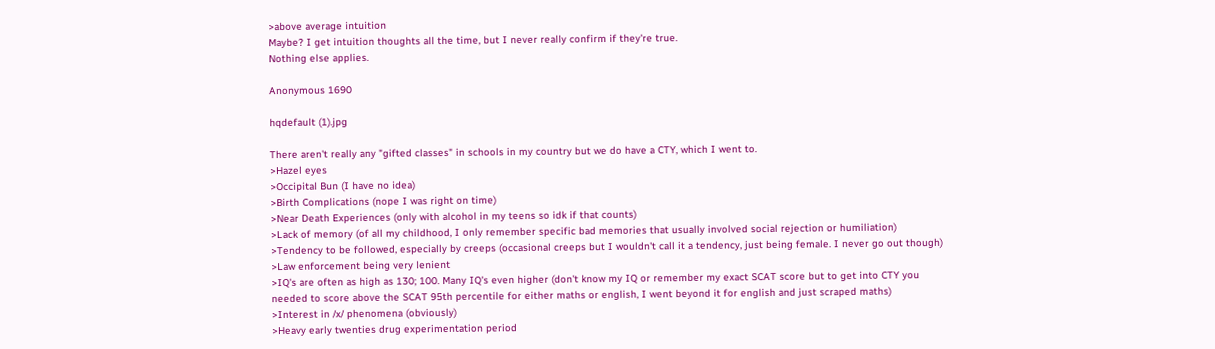>above average intuition
Maybe? I get intuition thoughts all the time, but I never really confirm if they're true.
Nothing else applies.

Anonymous 1690

hqdefault (1).jpg

There aren't really any "gifted classes" in schools in my country but we do have a CTY, which I went to.
>Hazel eyes
>Occipital Bun (I have no idea)
>Birth Complications (nope I was right on time)
>Near Death Experiences (only with alcohol in my teens so idk if that counts)
>Lack of memory (of all my childhood, I only remember specific bad memories that usually involved social rejection or humiliation)
>Tendency to be followed, especially by creeps (occasional creeps but I wouldn't call it a tendency, just being female. I never go out though)
>Law enforcement being very lenient
>IQ's are often as high as 130; 100. Many IQ's even higher (don't know my IQ or remember my exact SCAT score but to get into CTY you needed to score above the SCAT 95th percentile for either maths or english, I went beyond it for english and just scraped maths)
>Interest in /x/ phenomena (obviously)
>Heavy early twenties drug experimentation period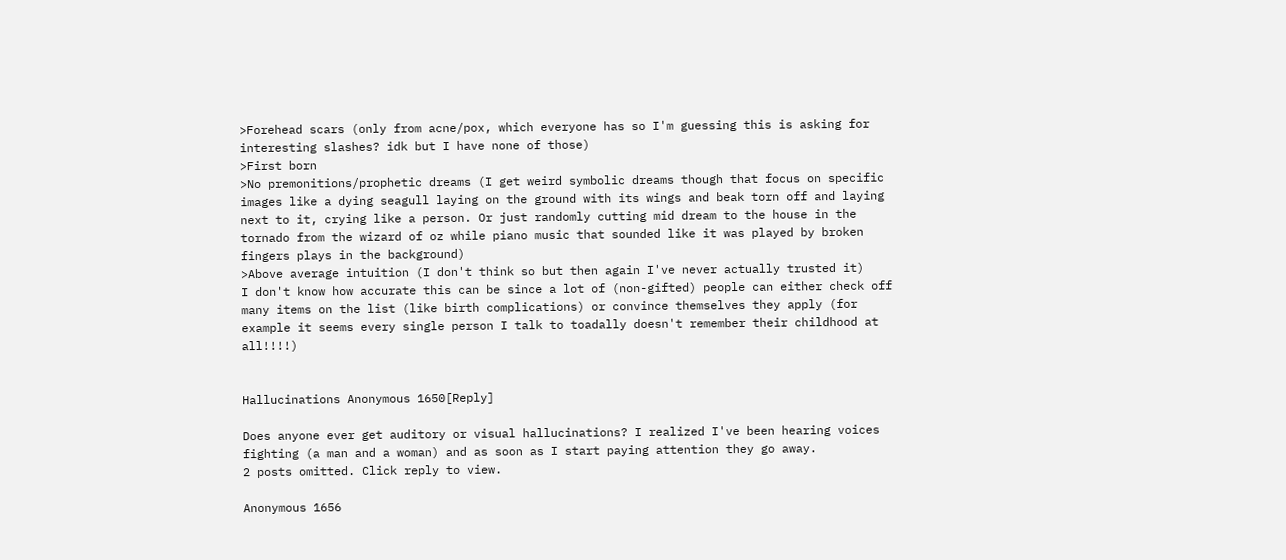>Forehead scars (only from acne/pox, which everyone has so I'm guessing this is asking for interesting slashes? idk but I have none of those)
>First born
>No premonitions/prophetic dreams (I get weird symbolic dreams though that focus on specific images like a dying seagull laying on the ground with its wings and beak torn off and laying next to it, crying like a person. Or just randomly cutting mid dream to the house in the tornado from the wizard of oz while piano music that sounded like it was played by broken fingers plays in the background)
>Above average intuition (I don't think so but then again I've never actually trusted it)
I don't know how accurate this can be since a lot of (non-gifted) people can either check off many items on the list (like birth complications) or convince themselves they apply (for example it seems every single person I talk to toadally doesn't remember their childhood at all!!!!)


Hallucinations Anonymous 1650[Reply]

Does anyone ever get auditory or visual hallucinations? I realized I've been hearing voices fighting (a man and a woman) and as soon as I start paying attention they go away.
2 posts omitted. Click reply to view.

Anonymous 1656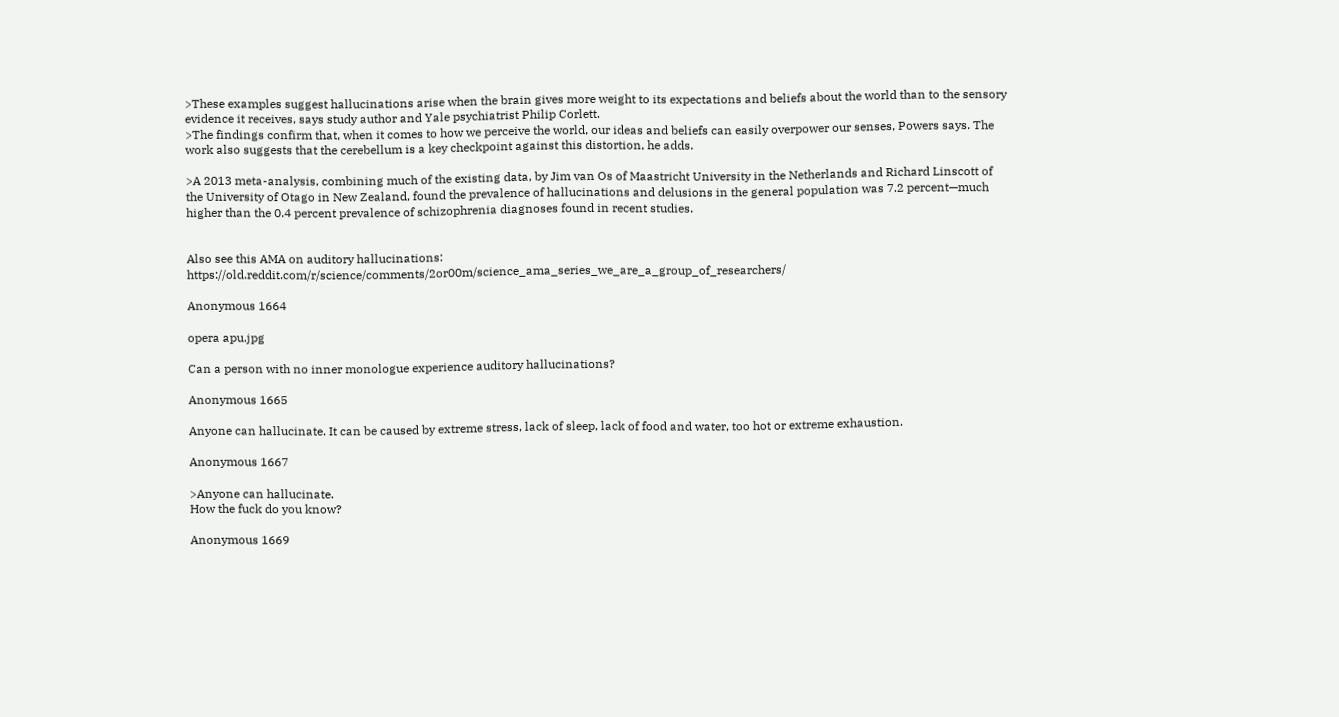>These examples suggest hallucinations arise when the brain gives more weight to its expectations and beliefs about the world than to the sensory evidence it receives, says study author and Yale psychiatrist Philip Corlett.
>The findings confirm that, when it comes to how we perceive the world, our ideas and beliefs can easily overpower our senses, Powers says. The work also suggests that the cerebellum is a key checkpoint against this distortion, he adds.

>A 2013 meta-analysis, combining much of the existing data, by Jim van Os of Maastricht University in the Netherlands and Richard Linscott of the University of Otago in New Zealand, found the prevalence of hallucinations and delusions in the general population was 7.2 percent—much higher than the 0.4 percent prevalence of schizophrenia diagnoses found in recent studies.


Also see this AMA on auditory hallucinations: https://old.reddit.com/r/science/comments/2or00m/science_ama_series_we_are_a_group_of_researchers/

Anonymous 1664

opera apu.jpg

Can a person with no inner monologue experience auditory hallucinations?

Anonymous 1665

Anyone can hallucinate. It can be caused by extreme stress, lack of sleep, lack of food and water, too hot or extreme exhaustion.

Anonymous 1667

>Anyone can hallucinate.
How the fuck do you know?

Anonymous 1669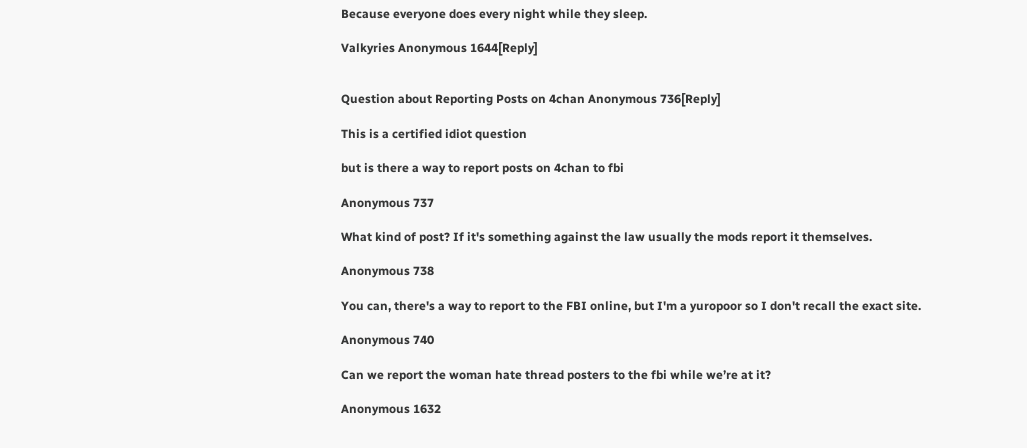Because everyone does every night while they sleep.

Valkyries Anonymous 1644[Reply]


Question about Reporting Posts on 4chan Anonymous 736[Reply]

This is a certified idiot question

but is there a way to report posts on 4chan to fbi

Anonymous 737

What kind of post? If it's something against the law usually the mods report it themselves.

Anonymous 738

You can, there's a way to report to the FBI online, but I'm a yuropoor so I don't recall the exact site.

Anonymous 740

Can we report the woman hate thread posters to the fbi while we’re at it?

Anonymous 1632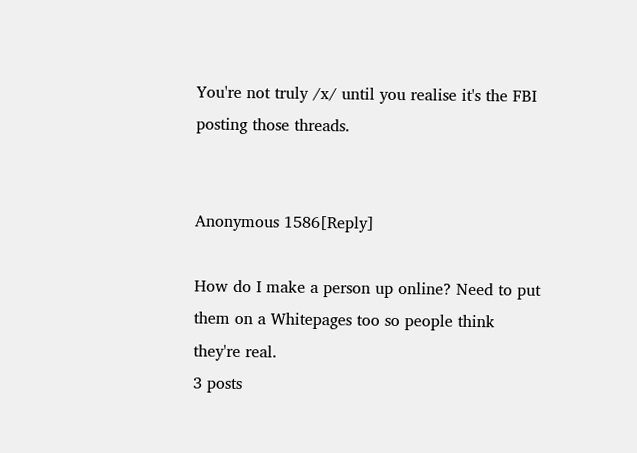You're not truly /x/ until you realise it's the FBI posting those threads.


Anonymous 1586[Reply]

How do I make a person up online? Need to put them on a Whitepages too so people think they're real.
3 posts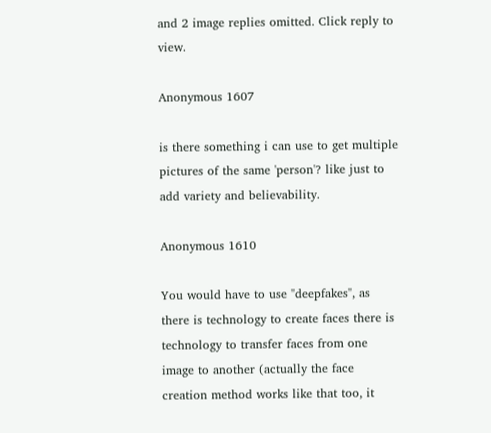and 2 image replies omitted. Click reply to view.

Anonymous 1607

is there something i can use to get multiple pictures of the same 'person'? like just to add variety and believability.

Anonymous 1610

You would have to use "deepfakes", as there is technology to create faces there is technology to transfer faces from one image to another (actually the face creation method works like that too, it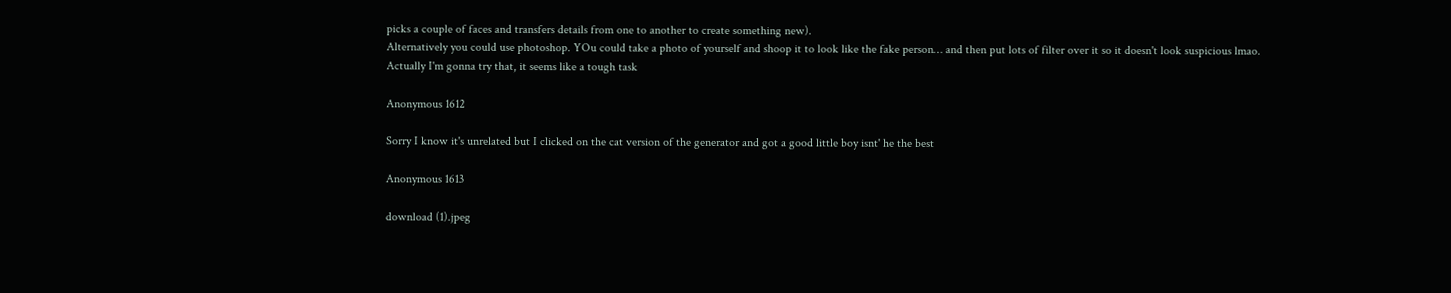picks a couple of faces and transfers details from one to another to create something new).
Alternatively you could use photoshop. YOu could take a photo of yourself and shoop it to look like the fake person… and then put lots of filter over it so it doesn't look suspicious lmao.
Actually I'm gonna try that, it seems like a tough task

Anonymous 1612

Sorry I know it's unrelated but I clicked on the cat version of the generator and got a good little boy isnt' he the best

Anonymous 1613

download (1).jpeg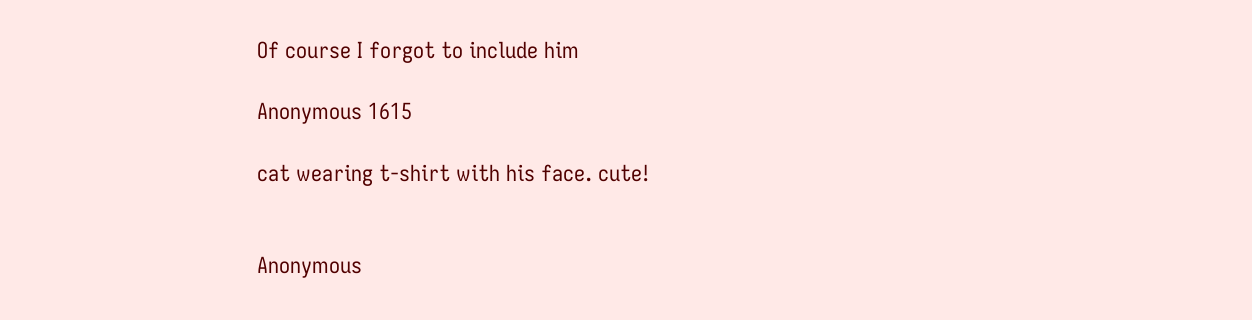Of course I forgot to include him

Anonymous 1615

cat wearing t-shirt with his face. cute!


Anonymous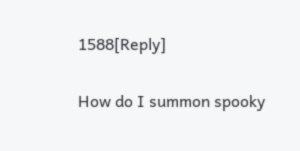1588[Reply]

How do I summon spooky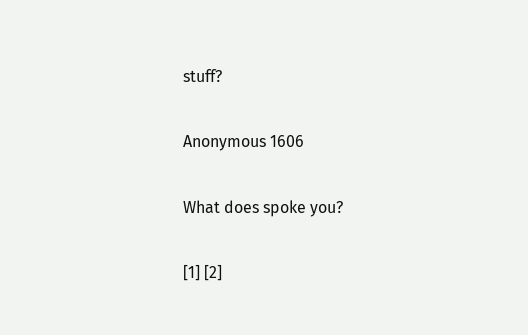stuff?

Anonymous 1606

What does spoke you?

[1] [2]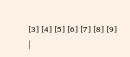[3] [4] [5] [6] [7] [8] [9]
|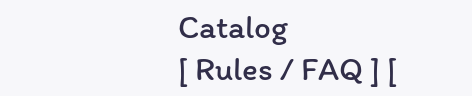Catalog
[ Rules / FAQ ] [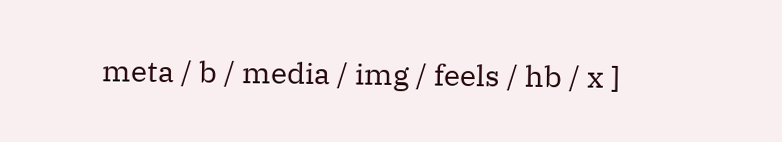meta / b / media / img / feels / hb / x ]